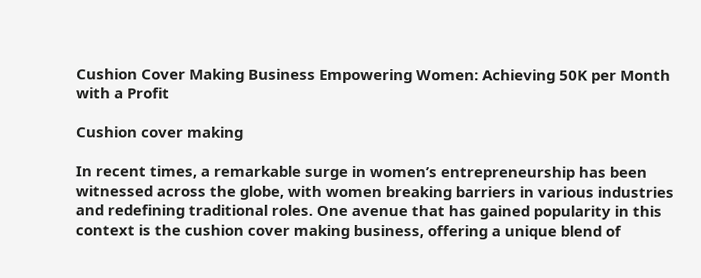Cushion Cover Making Business Empowering Women: Achieving 50K per Month with a Profit

Cushion cover making

In recent times, a remarkable surge in women’s entrepreneurship has been witnessed across the globe, with women breaking barriers in various industries and redefining traditional roles. One avenue that has gained popularity in this context is the cushion cover making business, offering a unique blend of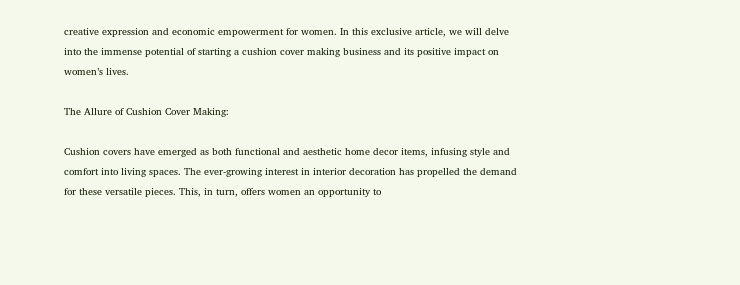creative expression and economic empowerment for women. In this exclusive article, we will delve into the immense potential of starting a cushion cover making business and its positive impact on women’s lives.

The Allure of Cushion Cover Making:

Cushion covers have emerged as both functional and aesthetic home decor items, infusing style and comfort into living spaces. The ever-growing interest in interior decoration has propelled the demand for these versatile pieces. This, in turn, offers women an opportunity to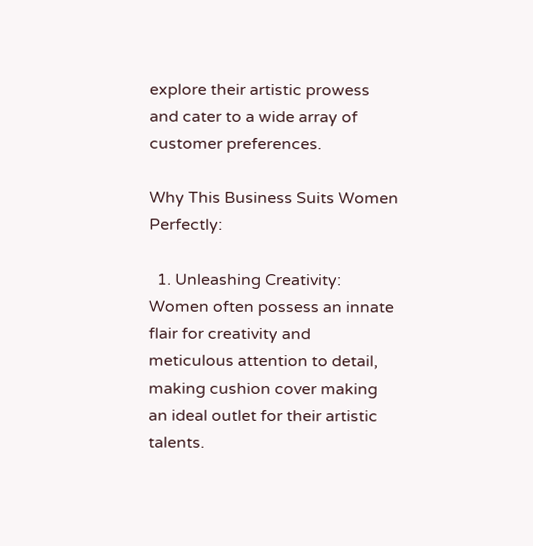explore their artistic prowess and cater to a wide array of customer preferences.

Why This Business Suits Women Perfectly:

  1. Unleashing Creativity: Women often possess an innate flair for creativity and meticulous attention to detail, making cushion cover making an ideal outlet for their artistic talents.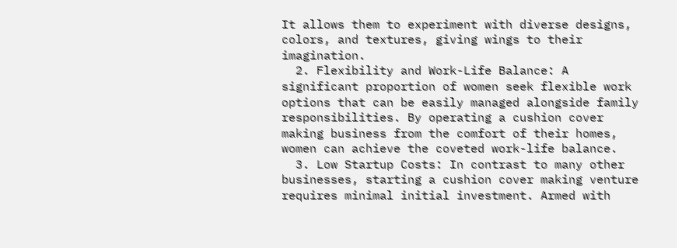It allows them to experiment with diverse designs, colors, and textures, giving wings to their imagination.
  2. Flexibility and Work-Life Balance: A significant proportion of women seek flexible work options that can be easily managed alongside family responsibilities. By operating a cushion cover making business from the comfort of their homes, women can achieve the coveted work-life balance.
  3. Low Startup Costs: In contrast to many other businesses, starting a cushion cover making venture requires minimal initial investment. Armed with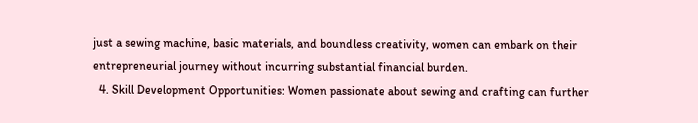just a sewing machine, basic materials, and boundless creativity, women can embark on their entrepreneurial journey without incurring substantial financial burden.
  4. Skill Development Opportunities: Women passionate about sewing and crafting can further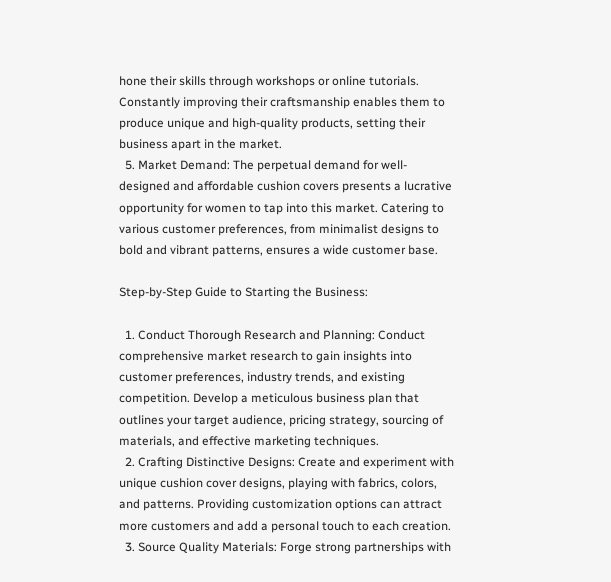hone their skills through workshops or online tutorials. Constantly improving their craftsmanship enables them to produce unique and high-quality products, setting their business apart in the market.
  5. Market Demand: The perpetual demand for well-designed and affordable cushion covers presents a lucrative opportunity for women to tap into this market. Catering to various customer preferences, from minimalist designs to bold and vibrant patterns, ensures a wide customer base.

Step-by-Step Guide to Starting the Business:

  1. Conduct Thorough Research and Planning: Conduct comprehensive market research to gain insights into customer preferences, industry trends, and existing competition. Develop a meticulous business plan that outlines your target audience, pricing strategy, sourcing of materials, and effective marketing techniques.
  2. Crafting Distinctive Designs: Create and experiment with unique cushion cover designs, playing with fabrics, colors, and patterns. Providing customization options can attract more customers and add a personal touch to each creation.
  3. Source Quality Materials: Forge strong partnerships with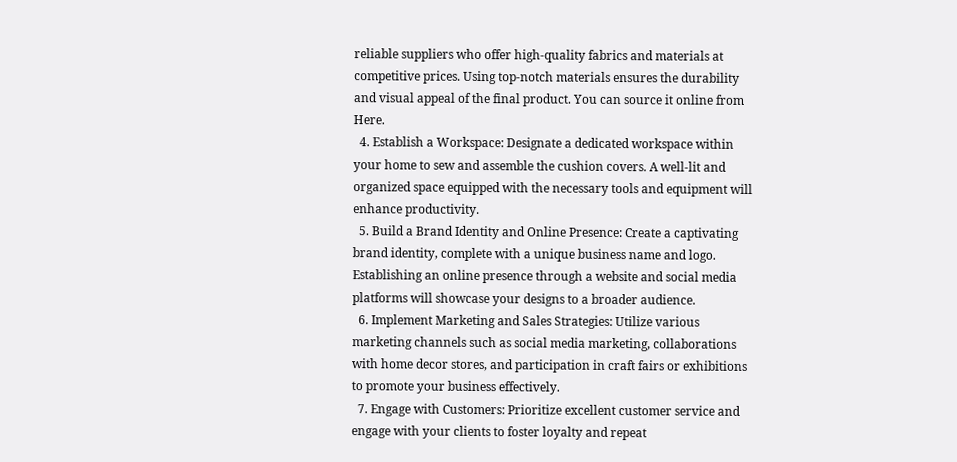reliable suppliers who offer high-quality fabrics and materials at competitive prices. Using top-notch materials ensures the durability and visual appeal of the final product. You can source it online from Here.
  4. Establish a Workspace: Designate a dedicated workspace within your home to sew and assemble the cushion covers. A well-lit and organized space equipped with the necessary tools and equipment will enhance productivity.
  5. Build a Brand Identity and Online Presence: Create a captivating brand identity, complete with a unique business name and logo. Establishing an online presence through a website and social media platforms will showcase your designs to a broader audience.
  6. Implement Marketing and Sales Strategies: Utilize various marketing channels such as social media marketing, collaborations with home decor stores, and participation in craft fairs or exhibitions to promote your business effectively.
  7. Engage with Customers: Prioritize excellent customer service and engage with your clients to foster loyalty and repeat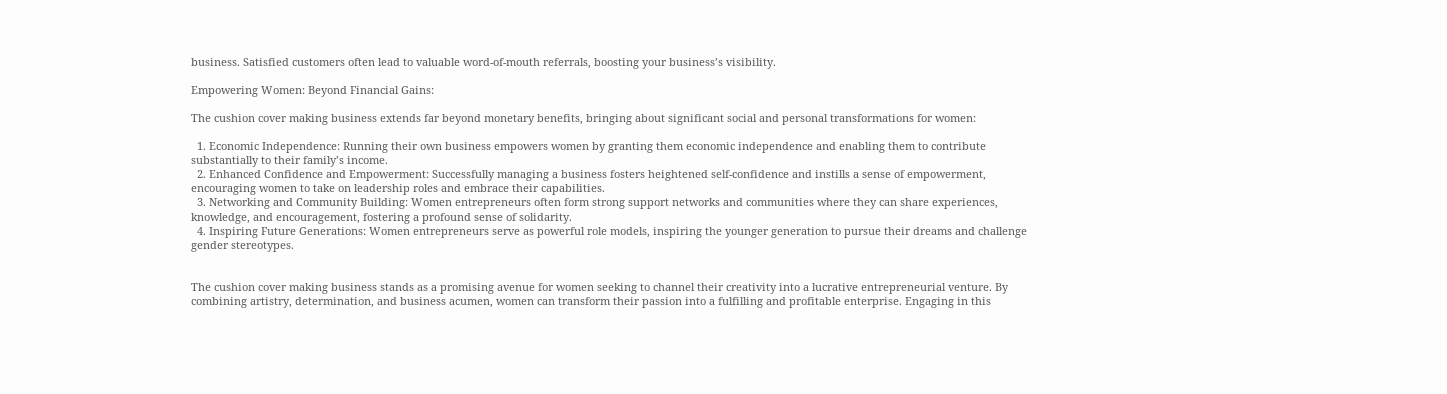business. Satisfied customers often lead to valuable word-of-mouth referrals, boosting your business’s visibility.

Empowering Women: Beyond Financial Gains:

The cushion cover making business extends far beyond monetary benefits, bringing about significant social and personal transformations for women:

  1. Economic Independence: Running their own business empowers women by granting them economic independence and enabling them to contribute substantially to their family’s income.
  2. Enhanced Confidence and Empowerment: Successfully managing a business fosters heightened self-confidence and instills a sense of empowerment, encouraging women to take on leadership roles and embrace their capabilities.
  3. Networking and Community Building: Women entrepreneurs often form strong support networks and communities where they can share experiences, knowledge, and encouragement, fostering a profound sense of solidarity.
  4. Inspiring Future Generations: Women entrepreneurs serve as powerful role models, inspiring the younger generation to pursue their dreams and challenge gender stereotypes.


The cushion cover making business stands as a promising avenue for women seeking to channel their creativity into a lucrative entrepreneurial venture. By combining artistry, determination, and business acumen, women can transform their passion into a fulfilling and profitable enterprise. Engaging in this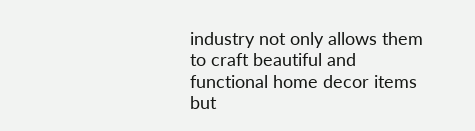industry not only allows them to craft beautiful and functional home decor items but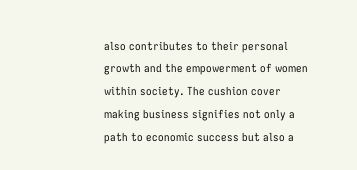also contributes to their personal growth and the empowerment of women within society. The cushion cover making business signifies not only a path to economic success but also a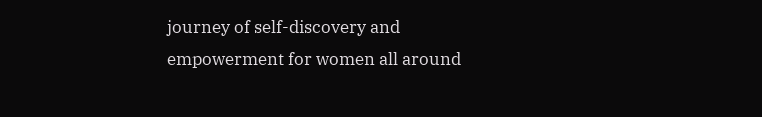journey of self-discovery and empowerment for women all around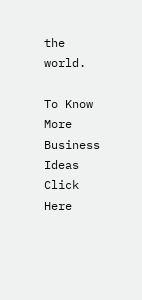the world.

To Know More Business Ideas Click Here